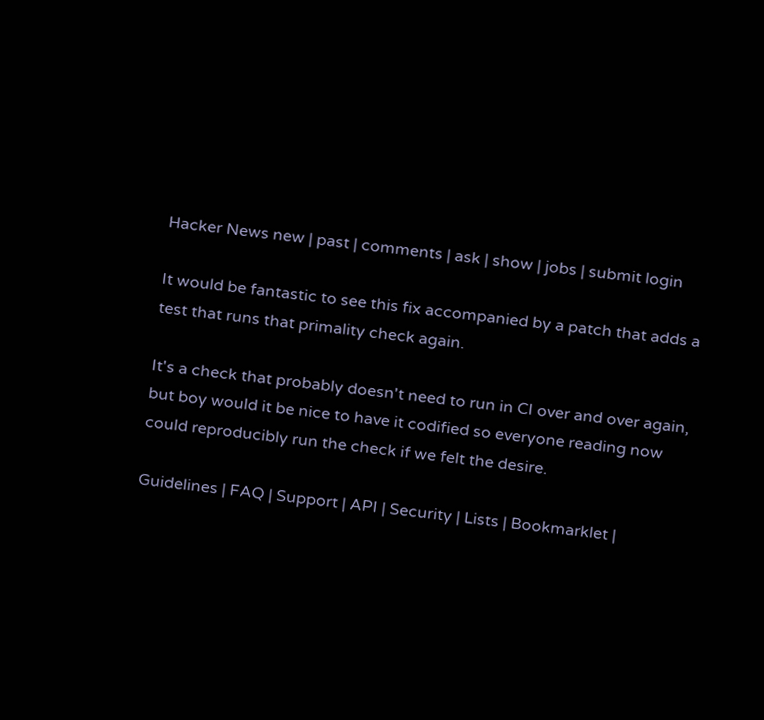Hacker News new | past | comments | ask | show | jobs | submit login

It would be fantastic to see this fix accompanied by a patch that adds a test that runs that primality check again.

It's a check that probably doesn't need to run in CI over and over again, but boy would it be nice to have it codified so everyone reading now could reproducibly run the check if we felt the desire.

Guidelines | FAQ | Support | API | Security | Lists | Bookmarklet |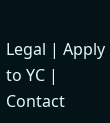Legal | Apply to YC | Contact